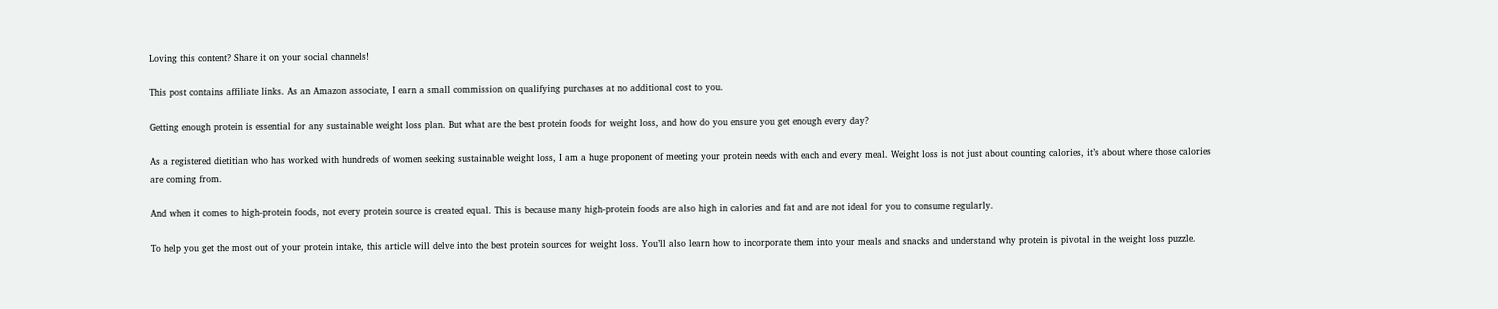Loving this content? Share it on your social channels!

This post contains affiliate links. As an Amazon associate, I earn a small commission on qualifying purchases at no additional cost to you.

Getting enough protein is essential for any sustainable weight loss plan. But what are the best protein foods for weight loss, and how do you ensure you get enough every day?

As a registered dietitian who has worked with hundreds of women seeking sustainable weight loss, I am a huge proponent of meeting your protein needs with each and every meal. Weight loss is not just about counting calories, it’s about where those calories are coming from.

And when it comes to high-protein foods, not every protein source is created equal. This is because many high-protein foods are also high in calories and fat and are not ideal for you to consume regularly.

To help you get the most out of your protein intake, this article will delve into the best protein sources for weight loss. You’ll also learn how to incorporate them into your meals and snacks and understand why protein is pivotal in the weight loss puzzle.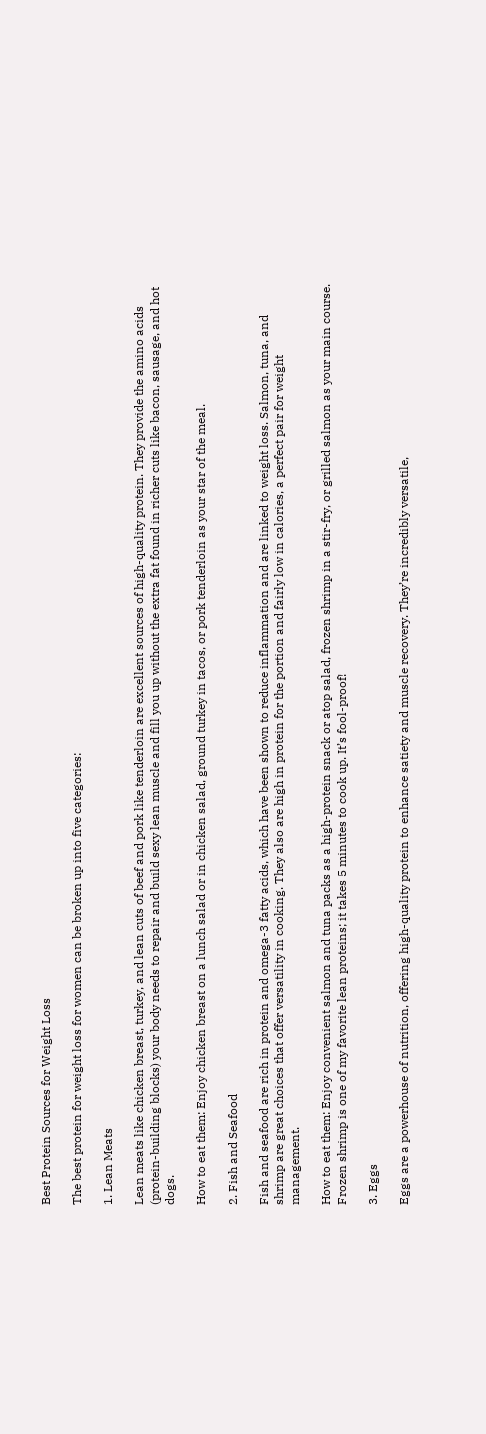Best Protein Sources for Weight Loss

The best protein for weight loss for women can be broken up into five categories:

1. Lean Meats

Lean meats like chicken breast, turkey, and lean cuts of beef and pork like tenderloin are excellent sources of high-quality protein. They provide the amino acids (protein-building blocks) your body needs to repair and build sexy lean muscle and fill you up without the extra fat found in richer cuts like bacon, sausage, and hot dogs.

How to eat them: Enjoy chicken breast on a lunch salad or in chicken salad, ground turkey in tacos, or pork tenderloin as your star of the meal.

2. Fish and Seafood

Fish and seafood are rich in protein and omega-3 fatty acids, which have been shown to reduce inflammation and are linked to weight loss. Salmon, tuna, and shrimp are great choices that offer versatility in cooking. They also are high in protein for the portion and fairly low in calories, a perfect pair for weight management.

How to eat them: Enjoy convenient salmon and tuna packs as a high-protein snack or atop salad, frozen shrimp in a stir-fry, or grilled salmon as your main course. Frozen shrimp is one of my favorite lean proteins; it takes 5 minutes to cook up. It’s fool-proof!

3. Eggs

Eggs are a powerhouse of nutrition, offering high-quality protein to enhance satiety and muscle recovery. They’re incredibly versatile,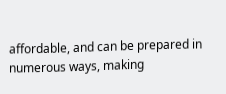affordable, and can be prepared in numerous ways, making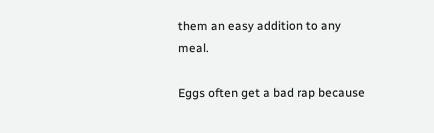them an easy addition to any meal.

Eggs often get a bad rap because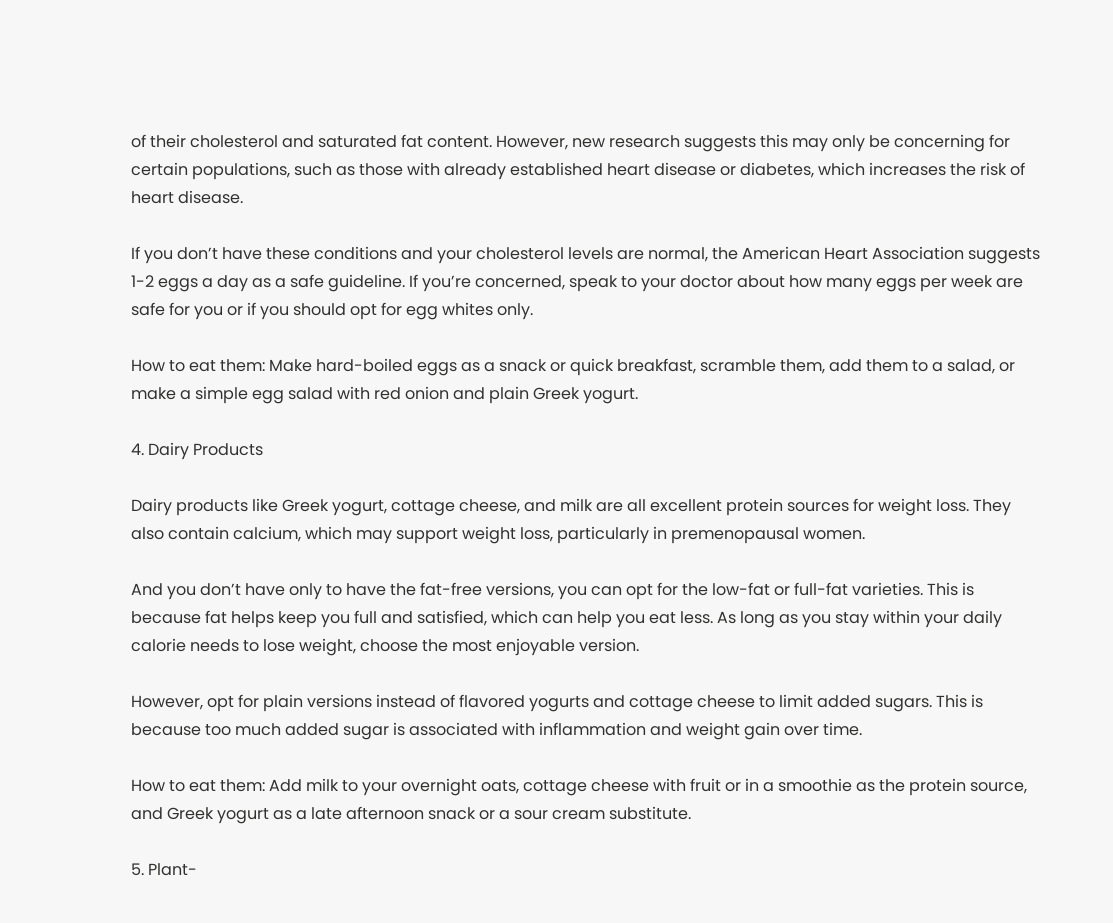of their cholesterol and saturated fat content. However, new research suggests this may only be concerning for certain populations, such as those with already established heart disease or diabetes, which increases the risk of heart disease.

If you don’t have these conditions and your cholesterol levels are normal, the American Heart Association suggests 1-2 eggs a day as a safe guideline. If you’re concerned, speak to your doctor about how many eggs per week are safe for you or if you should opt for egg whites only.

How to eat them: Make hard-boiled eggs as a snack or quick breakfast, scramble them, add them to a salad, or make a simple egg salad with red onion and plain Greek yogurt.

4. Dairy Products

Dairy products like Greek yogurt, cottage cheese, and milk are all excellent protein sources for weight loss. They also contain calcium, which may support weight loss, particularly in premenopausal women.

And you don’t have only to have the fat-free versions, you can opt for the low-fat or full-fat varieties. This is because fat helps keep you full and satisfied, which can help you eat less. As long as you stay within your daily calorie needs to lose weight, choose the most enjoyable version.

However, opt for plain versions instead of flavored yogurts and cottage cheese to limit added sugars. This is because too much added sugar is associated with inflammation and weight gain over time.

How to eat them: Add milk to your overnight oats, cottage cheese with fruit or in a smoothie as the protein source, and Greek yogurt as a late afternoon snack or a sour cream substitute.

5. Plant-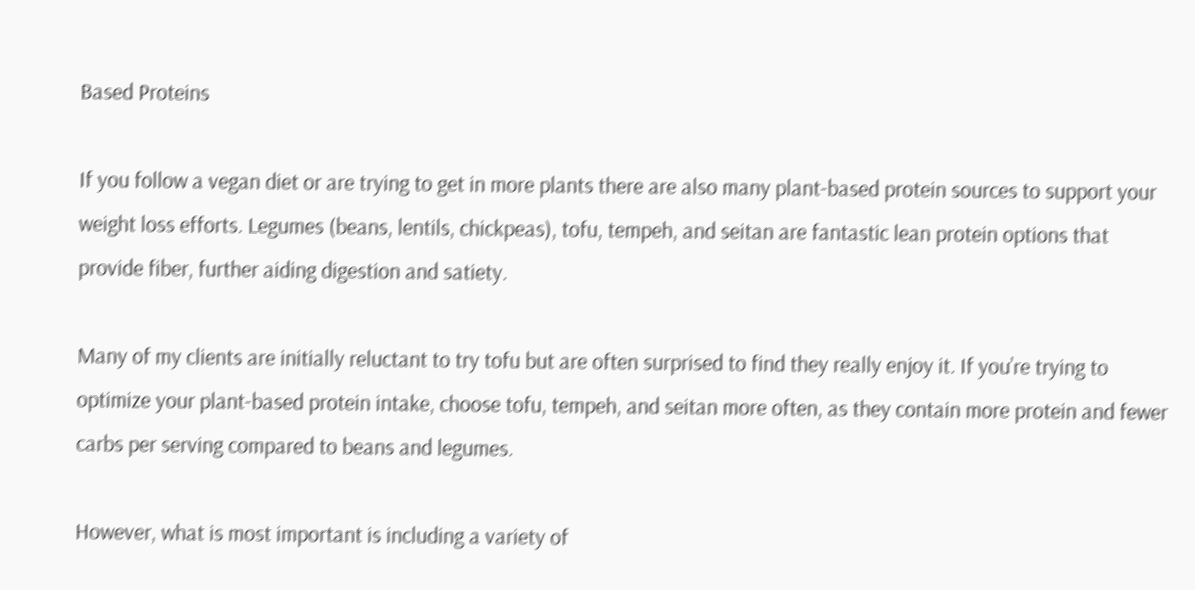Based Proteins

If you follow a vegan diet or are trying to get in more plants there are also many plant-based protein sources to support your weight loss efforts. Legumes (beans, lentils, chickpeas), tofu, tempeh, and seitan are fantastic lean protein options that provide fiber, further aiding digestion and satiety.

Many of my clients are initially reluctant to try tofu but are often surprised to find they really enjoy it. If you’re trying to optimize your plant-based protein intake, choose tofu, tempeh, and seitan more often, as they contain more protein and fewer carbs per serving compared to beans and legumes.

However, what is most important is including a variety of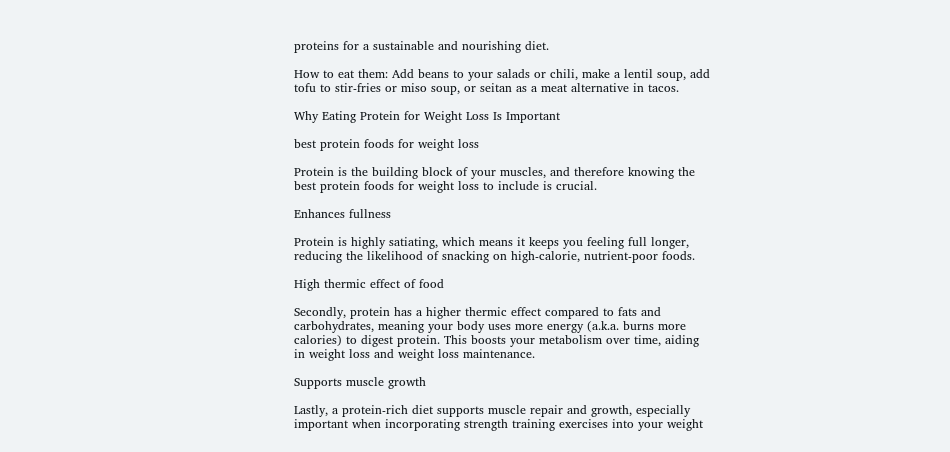proteins for a sustainable and nourishing diet.

How to eat them: Add beans to your salads or chili, make a lentil soup, add tofu to stir-fries or miso soup, or seitan as a meat alternative in tacos.

Why Eating Protein for Weight Loss Is Important

best protein foods for weight loss

Protein is the building block of your muscles, and therefore knowing the best protein foods for weight loss to include is crucial.

Enhances fullness

Protein is highly satiating, which means it keeps you feeling full longer, reducing the likelihood of snacking on high-calorie, nutrient-poor foods.

High thermic effect of food

Secondly, protein has a higher thermic effect compared to fats and carbohydrates, meaning your body uses more energy (a.k.a. burns more calories) to digest protein. This boosts your metabolism over time, aiding in weight loss and weight loss maintenance.

Supports muscle growth

Lastly, a protein-rich diet supports muscle repair and growth, especially important when incorporating strength training exercises into your weight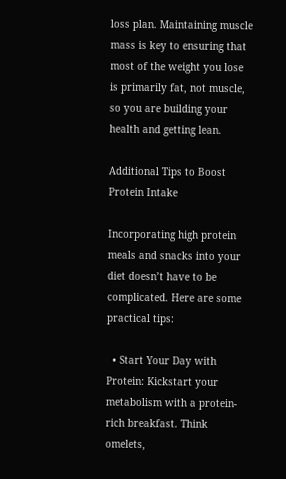loss plan. Maintaining muscle mass is key to ensuring that most of the weight you lose is primarily fat, not muscle, so you are building your health and getting lean.

Additional Tips to Boost Protein Intake

Incorporating high protein meals and snacks into your diet doesn’t have to be complicated. Here are some practical tips:

  • Start Your Day with Protein: Kickstart your metabolism with a protein-rich breakfast. Think omelets,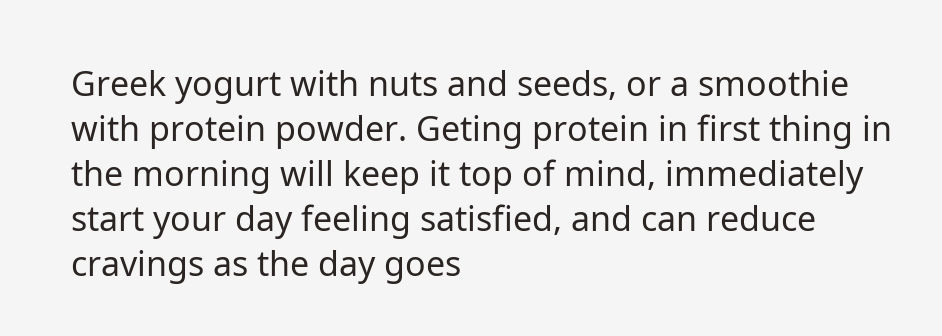Greek yogurt with nuts and seeds, or a smoothie with protein powder. Geting protein in first thing in the morning will keep it top of mind, immediately start your day feeling satisfied, and can reduce cravings as the day goes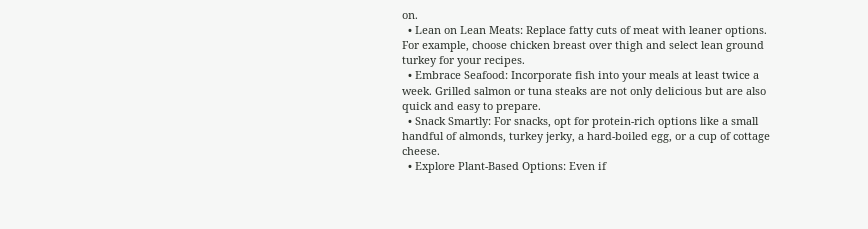on.
  • Lean on Lean Meats: Replace fatty cuts of meat with leaner options. For example, choose chicken breast over thigh and select lean ground turkey for your recipes.
  • Embrace Seafood: Incorporate fish into your meals at least twice a week. Grilled salmon or tuna steaks are not only delicious but are also quick and easy to prepare.
  • Snack Smartly: For snacks, opt for protein-rich options like a small handful of almonds, turkey jerky, a hard-boiled egg, or a cup of cottage cheese.
  • Explore Plant-Based Options: Even if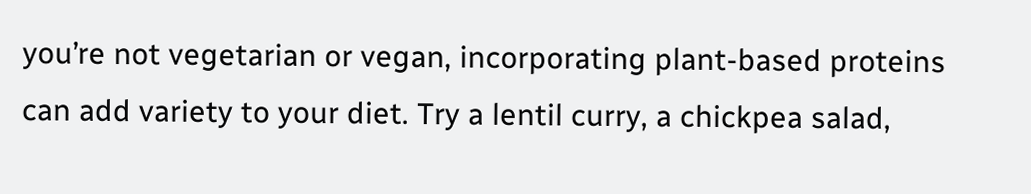you’re not vegetarian or vegan, incorporating plant-based proteins can add variety to your diet. Try a lentil curry, a chickpea salad,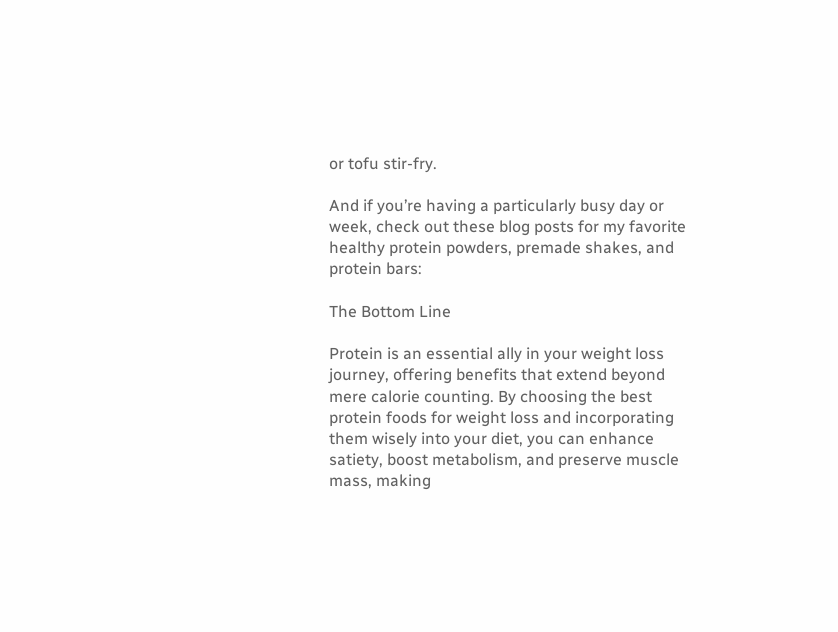or tofu stir-fry.

And if you’re having a particularly busy day or week, check out these blog posts for my favorite healthy protein powders, premade shakes, and protein bars:

The Bottom Line

Protein is an essential ally in your weight loss journey, offering benefits that extend beyond mere calorie counting. By choosing the best protein foods for weight loss and incorporating them wisely into your diet, you can enhance satiety, boost metabolism, and preserve muscle mass, making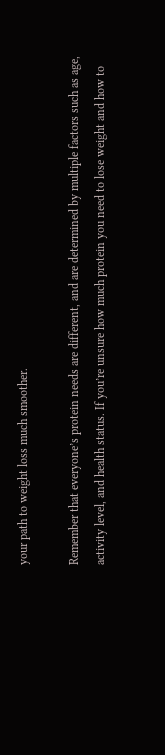your path to weight loss much smoother.

Remember that everyone’s protein needs are different, and are determined by multiple factors such as age, activity level, and health status. If you’re unsure how much protein you need to lose weight and how to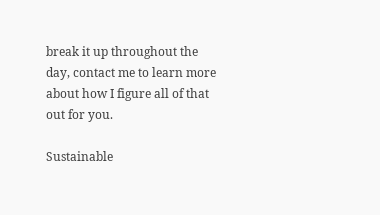break it up throughout the day, contact me to learn more about how I figure all of that out for you.

Sustainable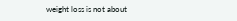weight loss is not about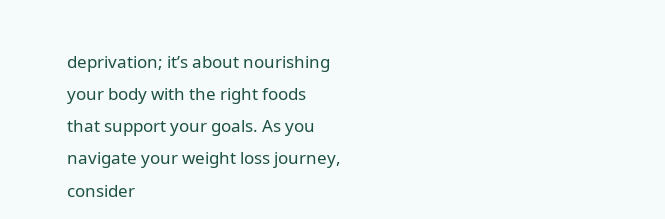deprivation; it’s about nourishing your body with the right foods that support your goals. As you navigate your weight loss journey, consider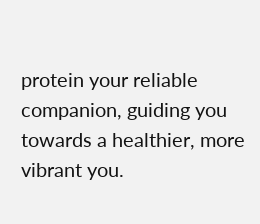protein your reliable companion, guiding you towards a healthier, more vibrant you.